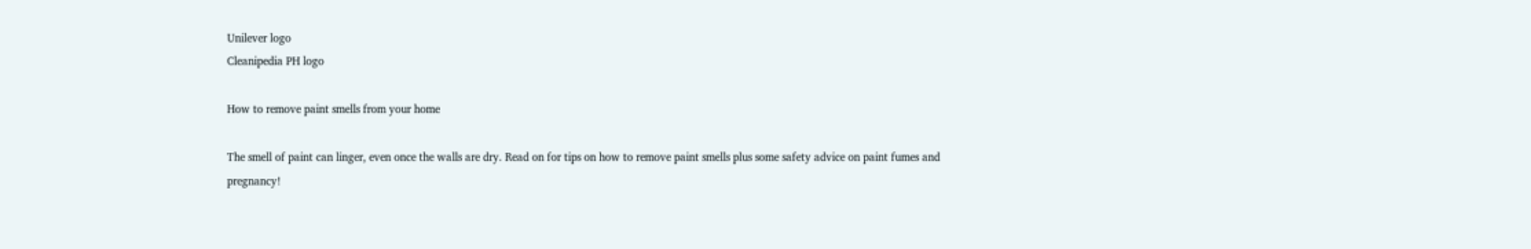Unilever logo
Cleanipedia PH logo

How to remove paint smells from your home

The smell of paint can linger, even once the walls are dry. Read on for tips on how to remove paint smells plus some safety advice on paint fumes and pregnancy!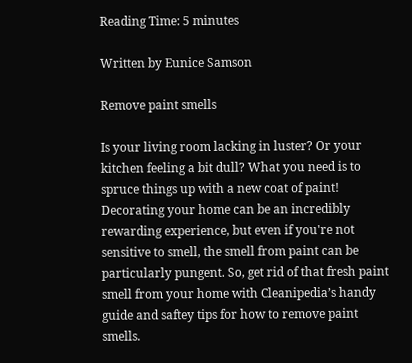Reading Time: 5 minutes

Written by Eunice Samson

Remove paint smells

Is your living room lacking in luster? Or your kitchen feeling a bit dull? What you need is to spruce things up with a new coat of paint! Decorating your home can be an incredibly rewarding experience, but even if you're not sensitive to smell, the smell from paint can be particularly pungent. So, get rid of that fresh paint smell from your home with Cleanipedia’s handy guide and saftey tips for how to remove paint smells.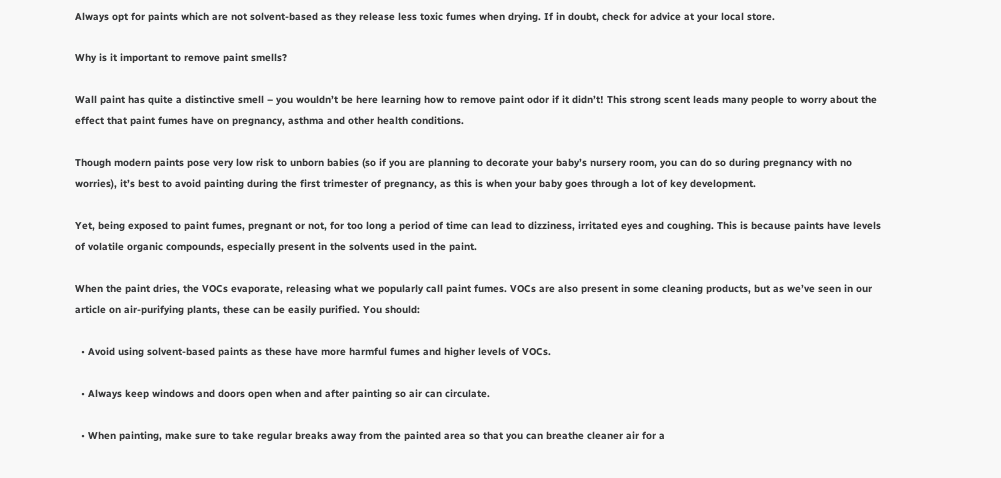Always opt for paints which are not solvent-based as they release less toxic fumes when drying. If in doubt, check for advice at your local store.

Why is it important to remove paint smells?

Wall paint has quite a distinctive smell – you wouldn’t be here learning how to remove paint odor if it didn’t! This strong scent leads many people to worry about the effect that paint fumes have on pregnancy, asthma and other health conditions.

Though modern paints pose very low risk to unborn babies (so if you are planning to decorate your baby’s nursery room, you can do so during pregnancy with no worries), it’s best to avoid painting during the first trimester of pregnancy, as this is when your baby goes through a lot of key development.

Yet, being exposed to paint fumes, pregnant or not, for too long a period of time can lead to dizziness, irritated eyes and coughing. This is because paints have levels of volatile organic compounds, especially present in the solvents used in the paint.

When the paint dries, the VOCs evaporate, releasing what we popularly call paint fumes. VOCs are also present in some cleaning products, but as we’ve seen in our article on air-purifying plants, these can be easily purified. You should:

  • Avoid using solvent-based paints as these have more harmful fumes and higher levels of VOCs.

  • Always keep windows and doors open when and after painting so air can circulate.

  • When painting, make sure to take regular breaks away from the painted area so that you can breathe cleaner air for a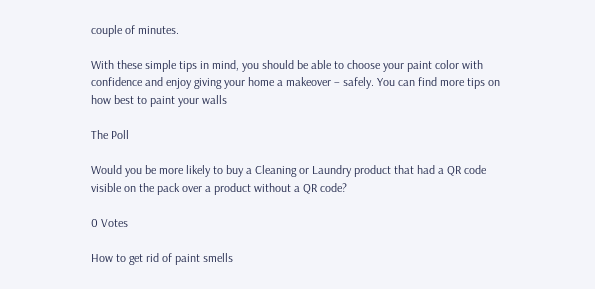couple of minutes.

With these simple tips in mind, you should be able to choose your paint color with confidence and enjoy giving your home a makeover – safely. You can find more tips on how best to paint your walls

The Poll

Would you be more likely to buy a Cleaning or Laundry product that had a QR code visible on the pack over a product without a QR code?

0 Votes

How to get rid of paint smells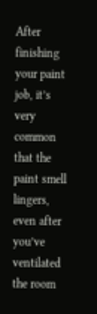After finishing your paint job, it’s very common that the paint smell lingers, even after you’ve ventilated the room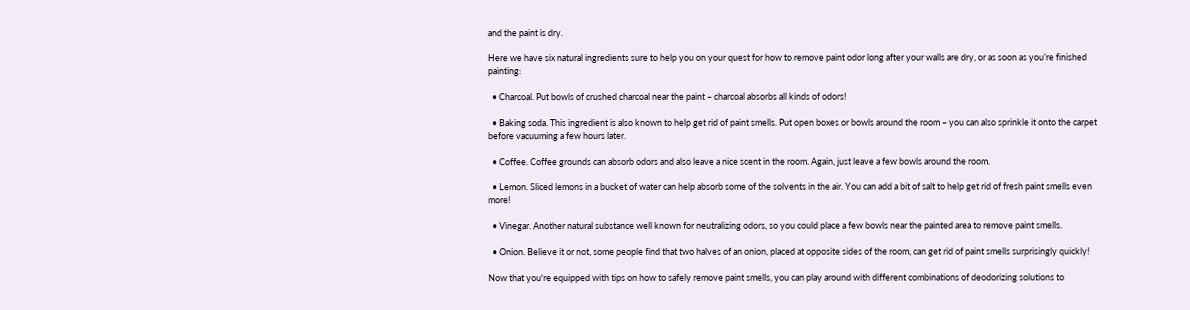and the paint is dry.

Here we have six natural ingredients sure to help you on your quest for how to remove paint odor long after your walls are dry, or as soon as you’re finished painting:

  • Charcoal. Put bowls of crushed charcoal near the paint – charcoal absorbs all kinds of odors!

  • Baking soda. This ingredient is also known to help get rid of paint smells. Put open boxes or bowls around the room – you can also sprinkle it onto the carpet before vacuuming a few hours later.

  • Coffee. Coffee grounds can absorb odors and also leave a nice scent in the room. Again, just leave a few bowls around the room.

  • Lemon. Sliced lemons in a bucket of water can help absorb some of the solvents in the air. You can add a bit of salt to help get rid of fresh paint smells even more!

  • Vinegar. Another natural substance well known for neutralizing odors, so you could place a few bowls near the painted area to remove paint smells.

  • Onion. Believe it or not, some people find that two halves of an onion, placed at opposite sides of the room, can get rid of paint smells surprisingly quickly!

Now that you're equipped with tips on how to safely remove paint smells, you can play around with different combinations of deodorizing solutions to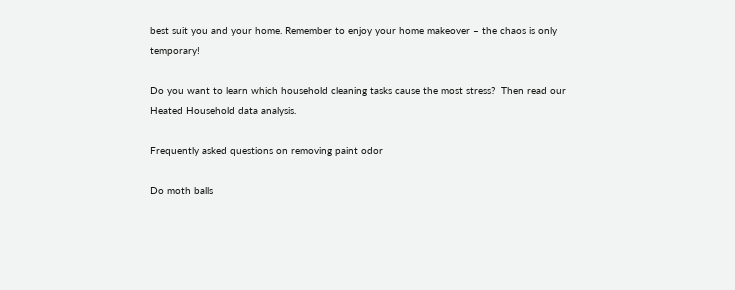best suit you and your home. Remember to enjoy your home makeover – the chaos is only temporary!

Do you want to learn which household cleaning tasks cause the most stress?  Then read our Heated Household data analysis.

Frequently asked questions on removing paint odor

Do moth balls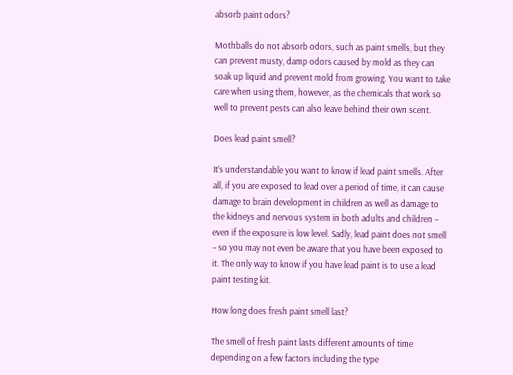absorb paint odors?

Mothballs do not absorb odors, such as paint smells, but they can prevent musty, damp odors caused by mold as they can soak up liquid and prevent mold from growing. You want to take care when using them, however, as the chemicals that work so well to prevent pests can also leave behind their own scent.

Does lead paint smell?

It’s understandable you want to know if lead paint smells. After all, if you are exposed to lead over a period of time, it can cause damage to brain development in children as well as damage to the kidneys and nervous system in both adults and children – even if the exposure is low level. Sadly, lead paint does not smell – so you may not even be aware that you have been exposed to it. The only way to know if you have lead paint is to use a lead paint testing kit.

How long does fresh paint smell last?

The smell of fresh paint lasts different amounts of time depending on a few factors including the type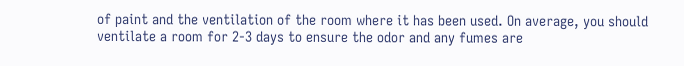of paint and the ventilation of the room where it has been used. On average, you should ventilate a room for 2-3 days to ensure the odor and any fumes are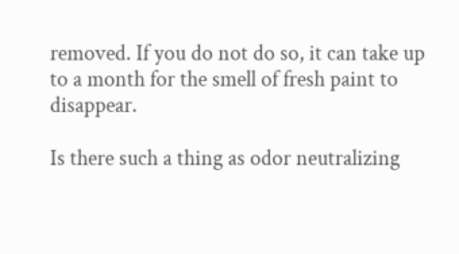removed. If you do not do so, it can take up to a month for the smell of fresh paint to disappear.

Is there such a thing as odor neutralizing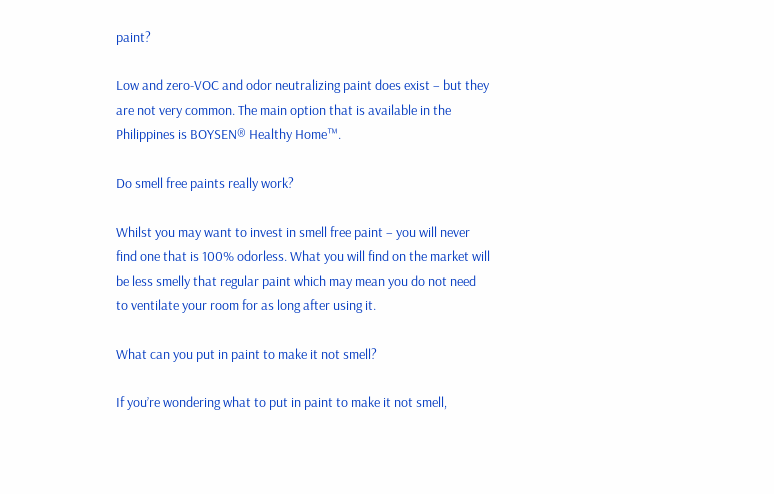paint?

Low and zero-VOC and odor neutralizing paint does exist – but they are not very common. The main option that is available in the Philippines is BOYSEN® Healthy Home™.

Do smell free paints really work?

Whilst you may want to invest in smell free paint – you will never find one that is 100% odorless. What you will find on the market will be less smelly that regular paint which may mean you do not need to ventilate your room for as long after using it.

What can you put in paint to make it not smell?

If you’re wondering what to put in paint to make it not smell,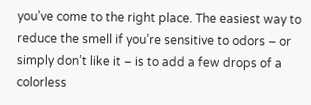you’ve come to the right place. The easiest way to reduce the smell if you’re sensitive to odors – or simply don’t like it – is to add a few drops of a colorless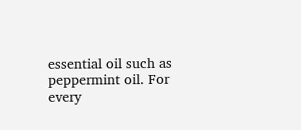essential oil such as peppermint oil. For every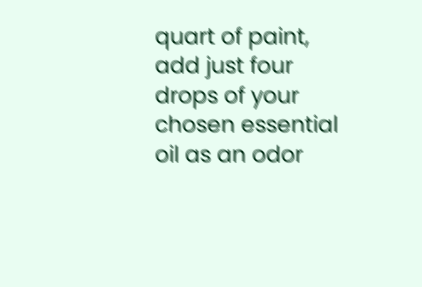quart of paint, add just four drops of your chosen essential oil as an odor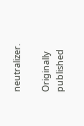neutralizer.

Originally published